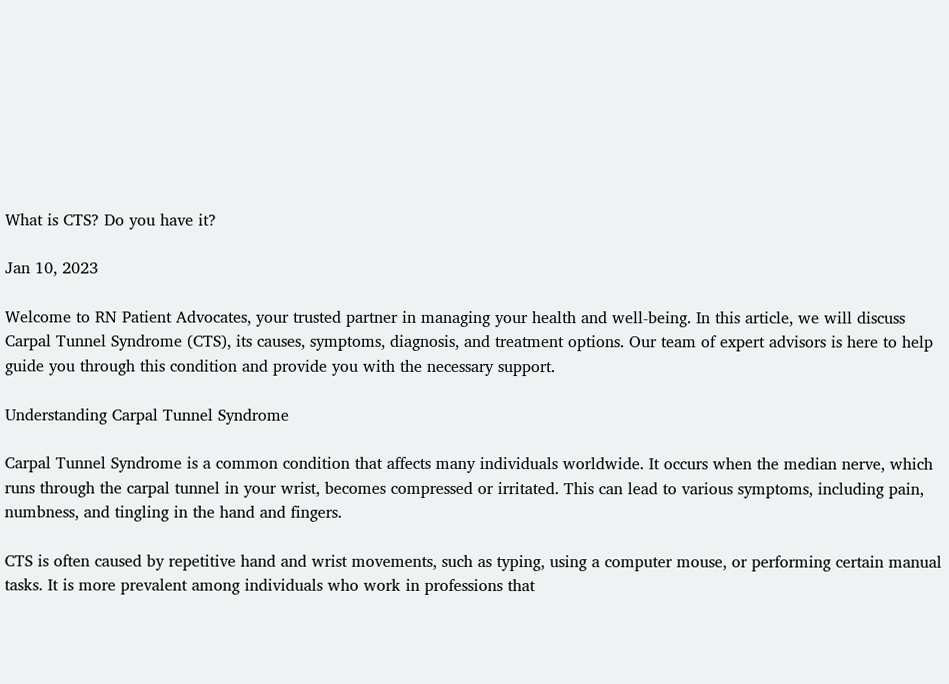What is CTS? Do you have it?

Jan 10, 2023

Welcome to RN Patient Advocates, your trusted partner in managing your health and well-being. In this article, we will discuss Carpal Tunnel Syndrome (CTS), its causes, symptoms, diagnosis, and treatment options. Our team of expert advisors is here to help guide you through this condition and provide you with the necessary support.

Understanding Carpal Tunnel Syndrome

Carpal Tunnel Syndrome is a common condition that affects many individuals worldwide. It occurs when the median nerve, which runs through the carpal tunnel in your wrist, becomes compressed or irritated. This can lead to various symptoms, including pain, numbness, and tingling in the hand and fingers.

CTS is often caused by repetitive hand and wrist movements, such as typing, using a computer mouse, or performing certain manual tasks. It is more prevalent among individuals who work in professions that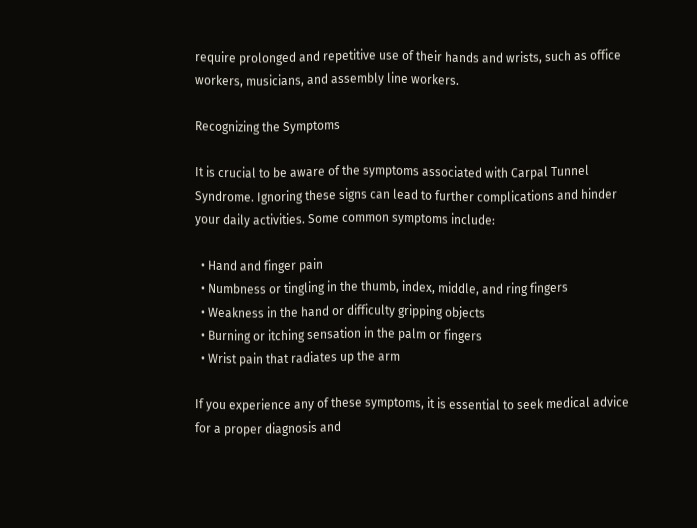require prolonged and repetitive use of their hands and wrists, such as office workers, musicians, and assembly line workers.

Recognizing the Symptoms

It is crucial to be aware of the symptoms associated with Carpal Tunnel Syndrome. Ignoring these signs can lead to further complications and hinder your daily activities. Some common symptoms include:

  • Hand and finger pain
  • Numbness or tingling in the thumb, index, middle, and ring fingers
  • Weakness in the hand or difficulty gripping objects
  • Burning or itching sensation in the palm or fingers
  • Wrist pain that radiates up the arm

If you experience any of these symptoms, it is essential to seek medical advice for a proper diagnosis and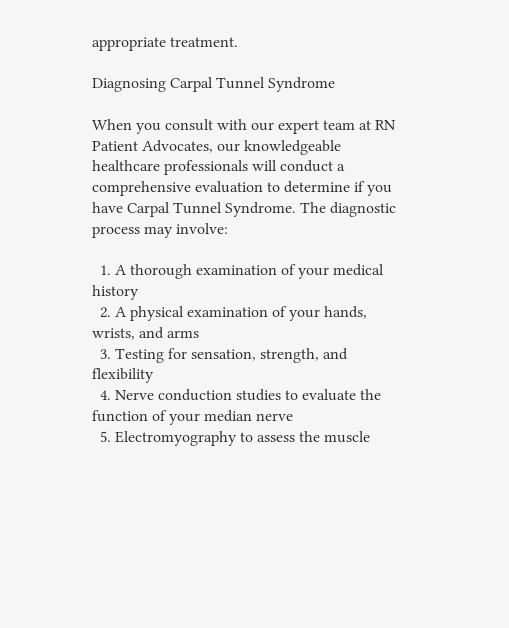appropriate treatment.

Diagnosing Carpal Tunnel Syndrome

When you consult with our expert team at RN Patient Advocates, our knowledgeable healthcare professionals will conduct a comprehensive evaluation to determine if you have Carpal Tunnel Syndrome. The diagnostic process may involve:

  1. A thorough examination of your medical history
  2. A physical examination of your hands, wrists, and arms
  3. Testing for sensation, strength, and flexibility
  4. Nerve conduction studies to evaluate the function of your median nerve
  5. Electromyography to assess the muscle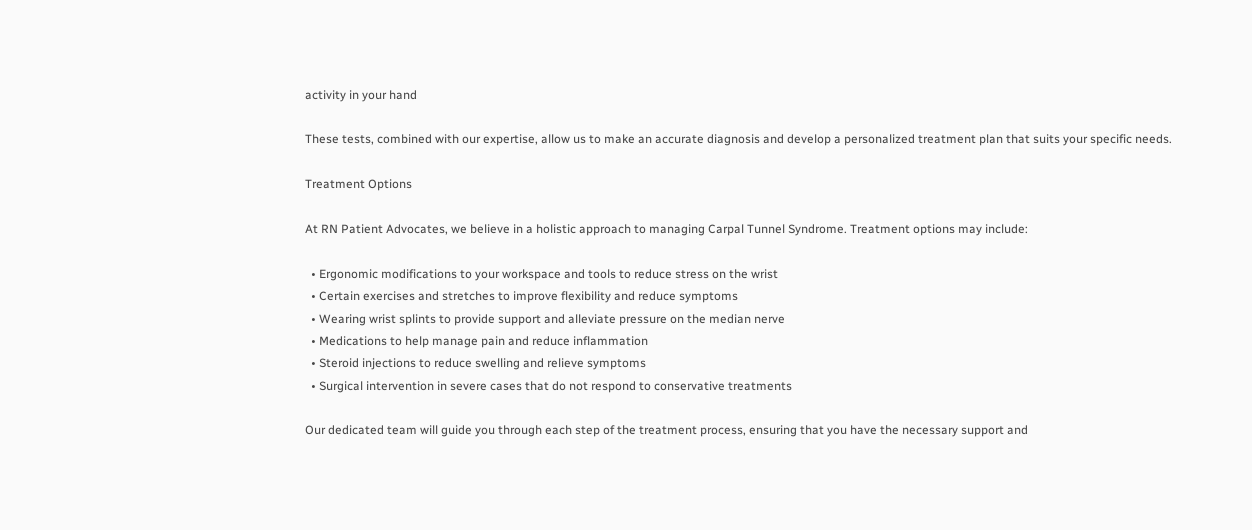activity in your hand

These tests, combined with our expertise, allow us to make an accurate diagnosis and develop a personalized treatment plan that suits your specific needs.

Treatment Options

At RN Patient Advocates, we believe in a holistic approach to managing Carpal Tunnel Syndrome. Treatment options may include:

  • Ergonomic modifications to your workspace and tools to reduce stress on the wrist
  • Certain exercises and stretches to improve flexibility and reduce symptoms
  • Wearing wrist splints to provide support and alleviate pressure on the median nerve
  • Medications to help manage pain and reduce inflammation
  • Steroid injections to reduce swelling and relieve symptoms
  • Surgical intervention in severe cases that do not respond to conservative treatments

Our dedicated team will guide you through each step of the treatment process, ensuring that you have the necessary support and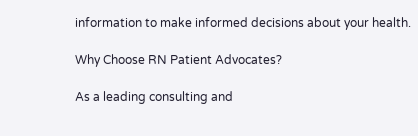information to make informed decisions about your health.

Why Choose RN Patient Advocates?

As a leading consulting and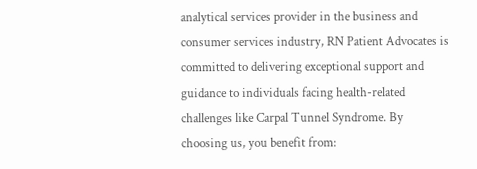analytical services provider in the business and consumer services industry, RN Patient Advocates is committed to delivering exceptional support and guidance to individuals facing health-related challenges like Carpal Tunnel Syndrome. By choosing us, you benefit from: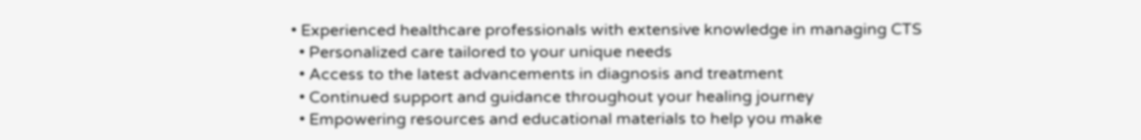• Experienced healthcare professionals with extensive knowledge in managing CTS
  • Personalized care tailored to your unique needs
  • Access to the latest advancements in diagnosis and treatment
  • Continued support and guidance throughout your healing journey
  • Empowering resources and educational materials to help you make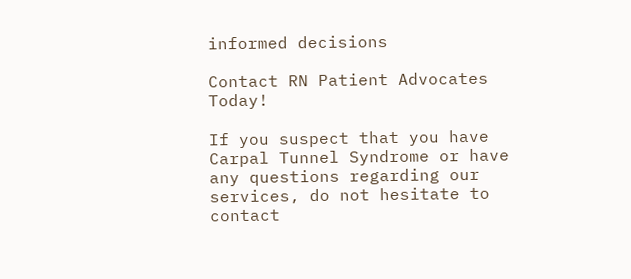informed decisions

Contact RN Patient Advocates Today!

If you suspect that you have Carpal Tunnel Syndrome or have any questions regarding our services, do not hesitate to contact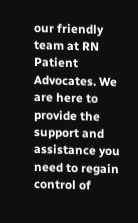our friendly team at RN Patient Advocates. We are here to provide the support and assistance you need to regain control of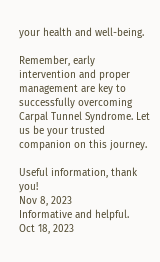your health and well-being.

Remember, early intervention and proper management are key to successfully overcoming Carpal Tunnel Syndrome. Let us be your trusted companion on this journey.

Useful information, thank you!
Nov 8, 2023
Informative and helpful.
Oct 18, 2023